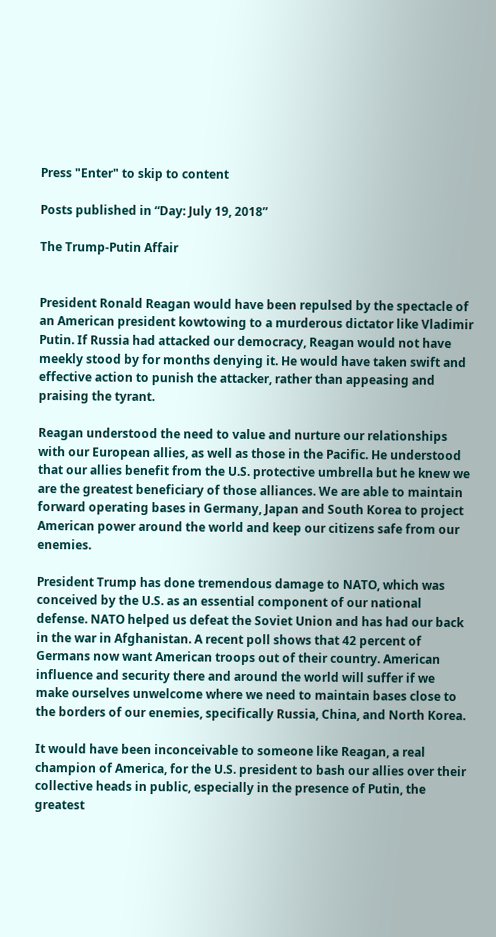Press "Enter" to skip to content

Posts published in “Day: July 19, 2018”

The Trump-Putin Affair


President Ronald Reagan would have been repulsed by the spectacle of an American president kowtowing to a murderous dictator like Vladimir Putin. If Russia had attacked our democracy, Reagan would not have meekly stood by for months denying it. He would have taken swift and effective action to punish the attacker, rather than appeasing and praising the tyrant.

Reagan understood the need to value and nurture our relationships with our European allies, as well as those in the Pacific. He understood that our allies benefit from the U.S. protective umbrella but he knew we are the greatest beneficiary of those alliances. We are able to maintain forward operating bases in Germany, Japan and South Korea to project American power around the world and keep our citizens safe from our enemies.

President Trump has done tremendous damage to NATO, which was conceived by the U.S. as an essential component of our national defense. NATO helped us defeat the Soviet Union and has had our back in the war in Afghanistan. A recent poll shows that 42 percent of Germans now want American troops out of their country. American influence and security there and around the world will suffer if we make ourselves unwelcome where we need to maintain bases close to the borders of our enemies, specifically Russia, China, and North Korea.

It would have been inconceivable to someone like Reagan, a real champion of America, for the U.S. president to bash our allies over their collective heads in public, especially in the presence of Putin, the greatest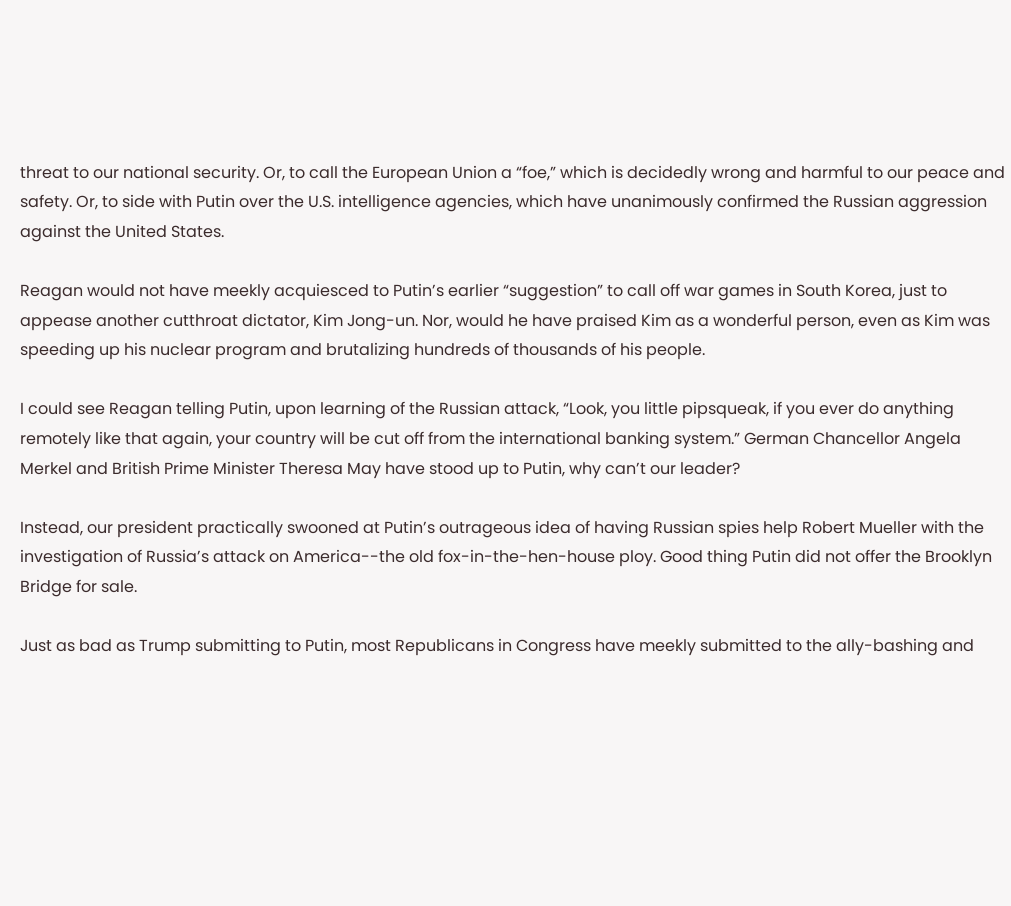threat to our national security. Or, to call the European Union a “foe,” which is decidedly wrong and harmful to our peace and safety. Or, to side with Putin over the U.S. intelligence agencies, which have unanimously confirmed the Russian aggression against the United States.

Reagan would not have meekly acquiesced to Putin’s earlier “suggestion” to call off war games in South Korea, just to appease another cutthroat dictator, Kim Jong-un. Nor, would he have praised Kim as a wonderful person, even as Kim was speeding up his nuclear program and brutalizing hundreds of thousands of his people.

I could see Reagan telling Putin, upon learning of the Russian attack, “Look, you little pipsqueak, if you ever do anything remotely like that again, your country will be cut off from the international banking system.” German Chancellor Angela Merkel and British Prime Minister Theresa May have stood up to Putin, why can’t our leader?

Instead, our president practically swooned at Putin’s outrageous idea of having Russian spies help Robert Mueller with the investigation of Russia’s attack on America--the old fox-in-the-hen-house ploy. Good thing Putin did not offer the Brooklyn Bridge for sale.

Just as bad as Trump submitting to Putin, most Republicans in Congress have meekly submitted to the ally-bashing and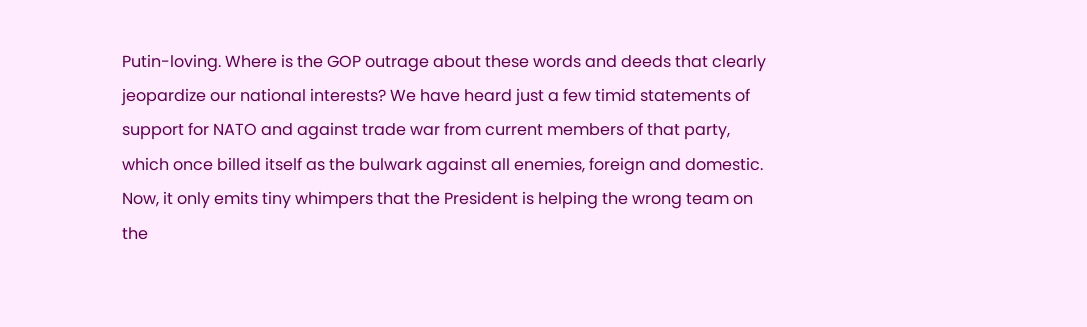Putin-loving. Where is the GOP outrage about these words and deeds that clearly jeopardize our national interests? We have heard just a few timid statements of support for NATO and against trade war from current members of that party, which once billed itself as the bulwark against all enemies, foreign and domestic. Now, it only emits tiny whimpers that the President is helping the wrong team on the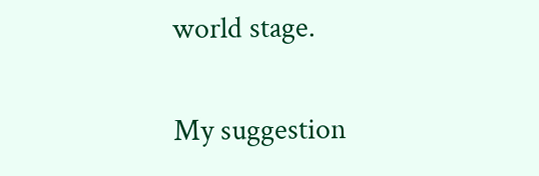world stage.

My suggestion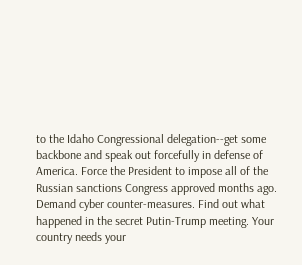to the Idaho Congressional delegation--get some backbone and speak out forcefully in defense of America. Force the President to impose all of the Russian sanctions Congress approved months ago. Demand cyber counter-measures. Find out what happened in the secret Putin-Trump meeting. Your country needs your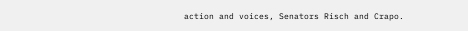action and voices, Senators Risch and Crapo.